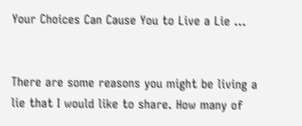Your Choices Can Cause You to Live a Lie ...


There are some reasons you might be living a lie that I would like to share. How many of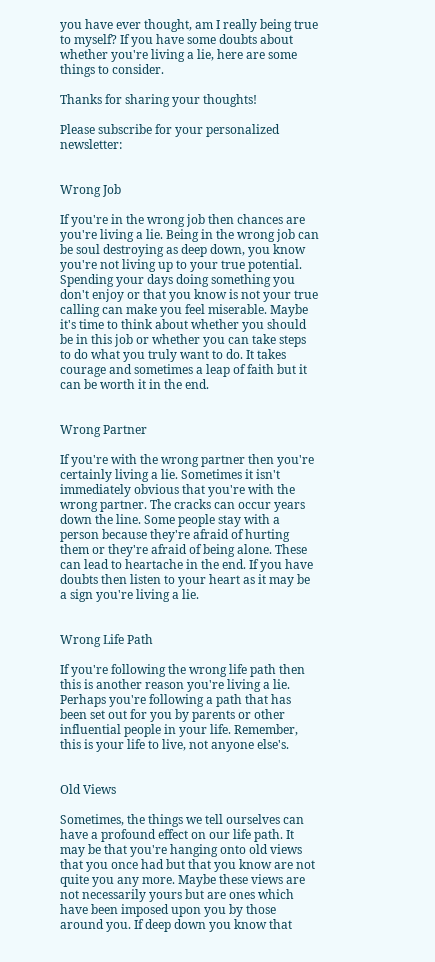you have ever thought, am I really being true to myself? If you have some doubts about whether you're living a lie, here are some things to consider.

Thanks for sharing your thoughts!

Please subscribe for your personalized newsletter:


Wrong Job

If you're in the wrong job then chances are you're living a lie. Being in the wrong job can be soul destroying as deep down, you know you're not living up to your true potential. Spending your days doing something you don't enjoy or that you know is not your true calling can make you feel miserable. Maybe it's time to think about whether you should be in this job or whether you can take steps to do what you truly want to do. It takes courage and sometimes a leap of faith but it can be worth it in the end.


Wrong Partner

If you're with the wrong partner then you're certainly living a lie. Sometimes it isn't immediately obvious that you're with the wrong partner. The cracks can occur years down the line. Some people stay with a person because they're afraid of hurting them or they're afraid of being alone. These can lead to heartache in the end. If you have doubts then listen to your heart as it may be a sign you're living a lie.


Wrong Life Path

If you're following the wrong life path then this is another reason you're living a lie. Perhaps you're following a path that has been set out for you by parents or other influential people in your life. Remember, this is your life to live, not anyone else's.


Old Views

Sometimes, the things we tell ourselves can have a profound effect on our life path. It may be that you're hanging onto old views that you once had but that you know are not quite you any more. Maybe these views are not necessarily yours but are ones which have been imposed upon you by those around you. If deep down you know that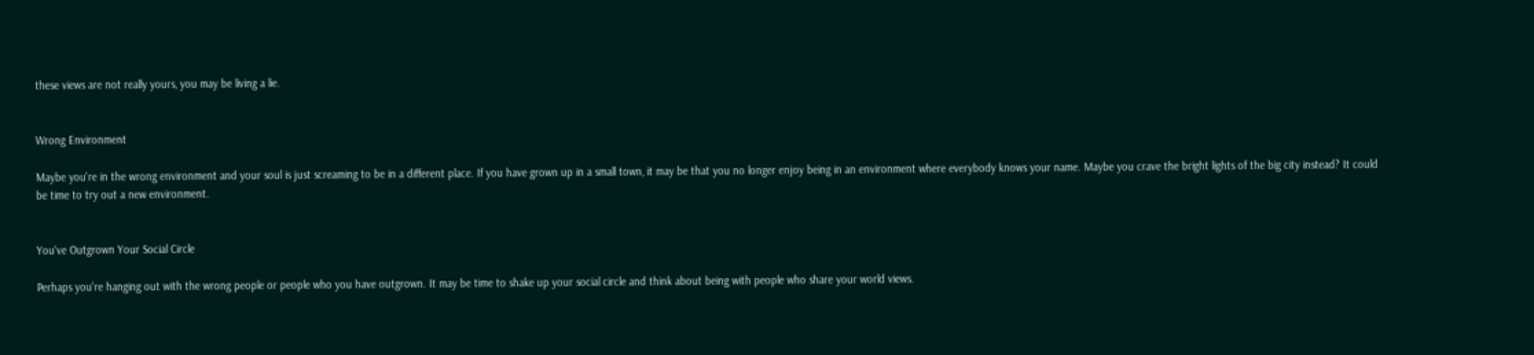these views are not really yours, you may be living a lie.


Wrong Environment

Maybe you're in the wrong environment and your soul is just screaming to be in a different place. If you have grown up in a small town, it may be that you no longer enjoy being in an environment where everybody knows your name. Maybe you crave the bright lights of the big city instead? It could be time to try out a new environment.


You've Outgrown Your Social Circle

Perhaps you're hanging out with the wrong people or people who you have outgrown. It may be time to shake up your social circle and think about being with people who share your world views.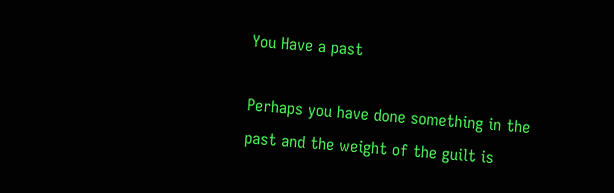You Have a past

Perhaps you have done something in the past and the weight of the guilt is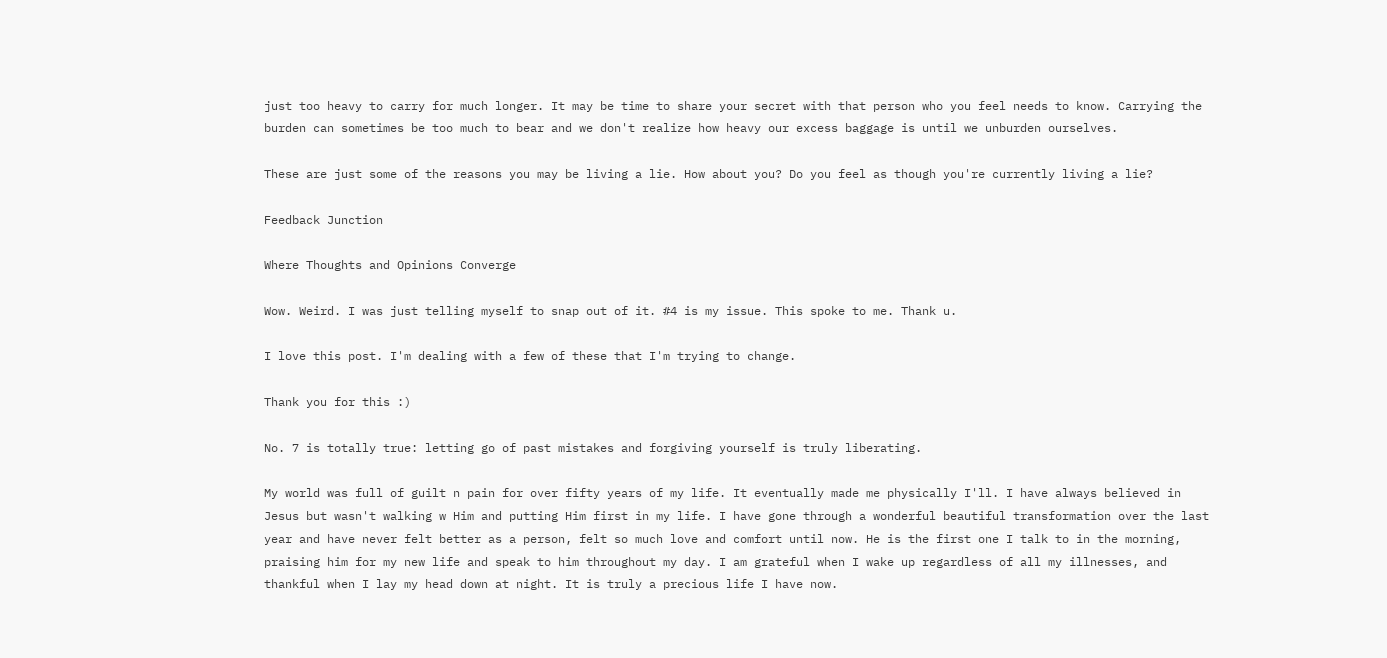just too heavy to carry for much longer. It may be time to share your secret with that person who you feel needs to know. Carrying the burden can sometimes be too much to bear and we don't realize how heavy our excess baggage is until we unburden ourselves.

These are just some of the reasons you may be living a lie. How about you? Do you feel as though you're currently living a lie?

Feedback Junction

Where Thoughts and Opinions Converge

Wow. Weird. I was just telling myself to snap out of it. #4 is my issue. This spoke to me. Thank u.

I love this post. I'm dealing with a few of these that I'm trying to change.

Thank you for this :)

No. 7 is totally true: letting go of past mistakes and forgiving yourself is truly liberating.

My world was full of guilt n pain for over fifty years of my life. It eventually made me physically I'll. I have always believed in Jesus but wasn't walking w Him and putting Him first in my life. I have gone through a wonderful beautiful transformation over the last year and have never felt better as a person, felt so much love and comfort until now. He is the first one I talk to in the morning, praising him for my new life and speak to him throughout my day. I am grateful when I wake up regardless of all my illnesses, and thankful when I lay my head down at night. It is truly a precious life I have now.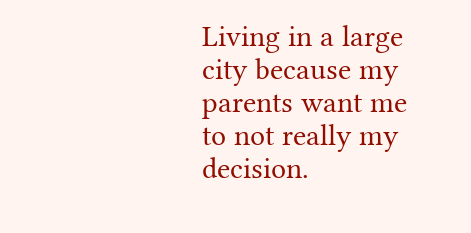Living in a large city because my parents want me to not really my decision.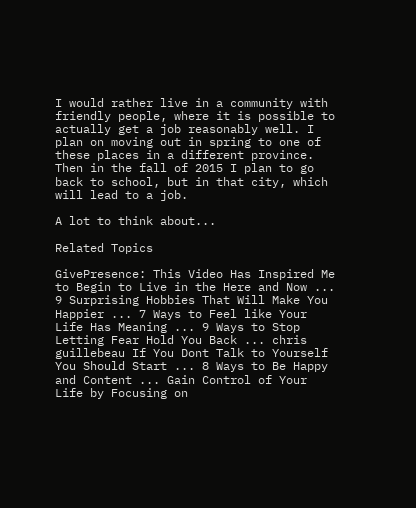I would rather live in a community with friendly people, where it is possible to actually get a job reasonably well. I plan on moving out in spring to one of these places in a different province. Then in the fall of 2015 I plan to go back to school, but in that city, which will lead to a job.

A lot to think about...

Related Topics

GivePresence: This Video Has Inspired Me to Begin to Live in the Here and Now ... 9 Surprising Hobbies That Will Make You Happier ... 7 Ways to Feel like Your Life Has Meaning ... 9 Ways to Stop Letting Fear Hold You Back ... chris guillebeau If You Dont Talk to Yourself You Should Start ... 8 Ways to Be Happy and Content ... Gain Control of Your Life by Focusing on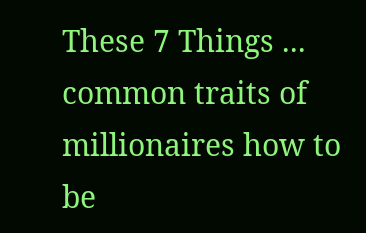These 7 Things ... common traits of millionaires how to be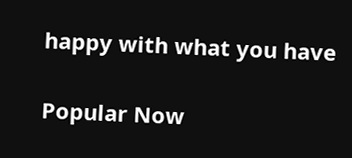happy with what you have

Popular Now